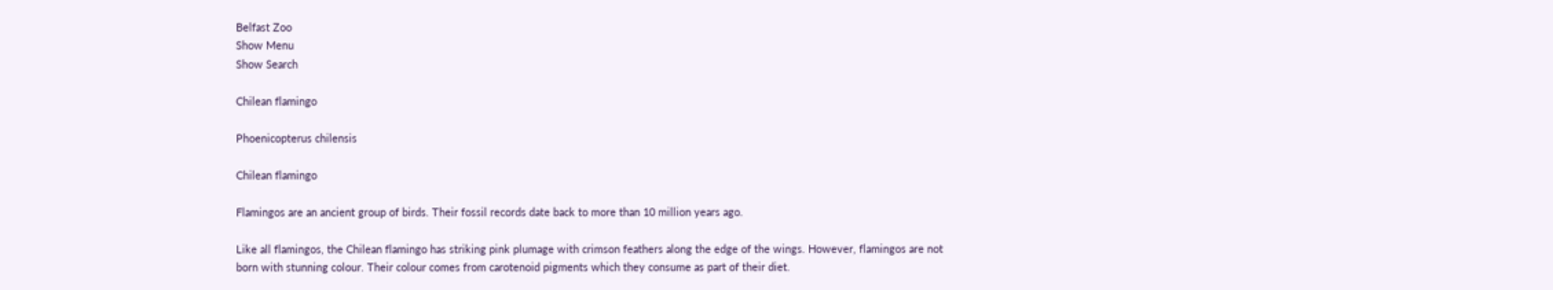Belfast Zoo
Show Menu
Show Search

Chilean flamingo

Phoenicopterus chilensis

Chilean flamingo

Flamingos are an ancient group of birds. Their fossil records date back to more than 10 million years ago.

Like all flamingos, the Chilean flamingo has striking pink plumage with crimson feathers along the edge of the wings. However, flamingos are not born with stunning colour. Their colour comes from carotenoid pigments which they consume as part of their diet.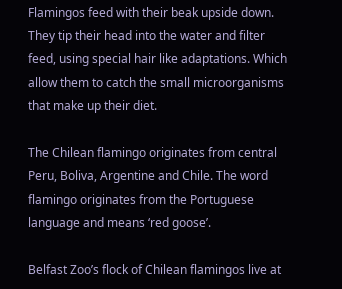Flamingos feed with their beak upside down. They tip their head into the water and filter feed, using special hair like adaptations. Which allow them to catch the small microorganisms that make up their diet.

The Chilean flamingo originates from central Peru, Boliva, Argentine and Chile. The word flamingo originates from the Portuguese language and means ‘red goose’.

Belfast Zoo’s flock of Chilean flamingos live at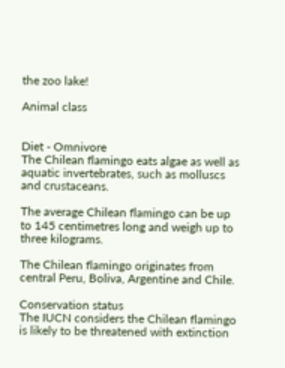the zoo lake!

Animal class


Diet - Omnivore
The Chilean flamingo eats algae as well as aquatic invertebrates, such as molluscs and crustaceans.

The average Chilean flamingo can be up to 145 centimetres long and weigh up to three kilograms.

The Chilean flamingo originates from central Peru, Boliva, Argentine and Chile.

Conservation status
The IUCN considers the Chilean flamingo is likely to be threatened with extinction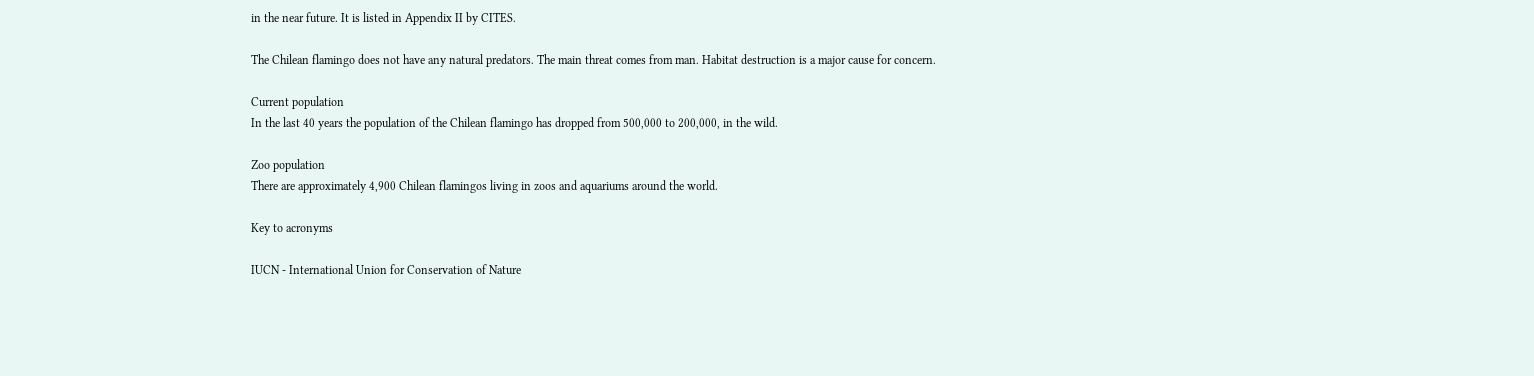in the near future. It is listed in Appendix II by CITES.

The Chilean flamingo does not have any natural predators. The main threat comes from man. Habitat destruction is a major cause for concern.

Current population
In the last 40 years the population of the Chilean flamingo has dropped from 500,000 to 200,000, in the wild.

Zoo population
There are approximately 4,900 Chilean flamingos living in zoos and aquariums around the world.

Key to acronyms

IUCN - International Union for Conservation of Nature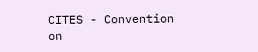CITES - Convention on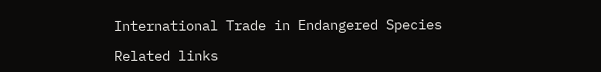International Trade in Endangered Species

Related links